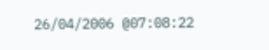26/04/2006 @07:08:22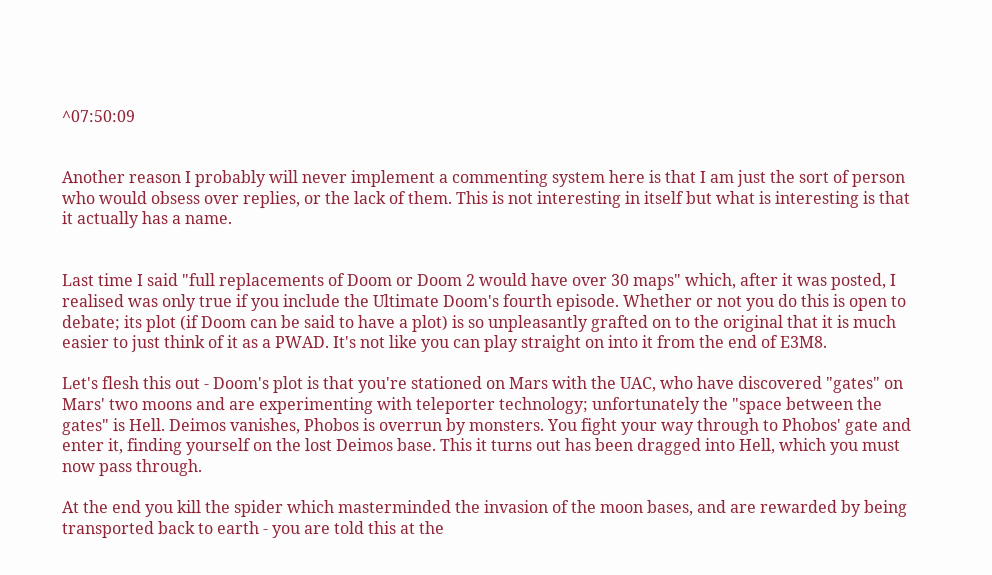^07:50:09


Another reason I probably will never implement a commenting system here is that I am just the sort of person who would obsess over replies, or the lack of them. This is not interesting in itself but what is interesting is that it actually has a name.


Last time I said "full replacements of Doom or Doom 2 would have over 30 maps" which, after it was posted, I realised was only true if you include the Ultimate Doom's fourth episode. Whether or not you do this is open to debate; its plot (if Doom can be said to have a plot) is so unpleasantly grafted on to the original that it is much easier to just think of it as a PWAD. It's not like you can play straight on into it from the end of E3M8.

Let's flesh this out - Doom's plot is that you're stationed on Mars with the UAC, who have discovered "gates" on Mars' two moons and are experimenting with teleporter technology; unfortunately the "space between the gates" is Hell. Deimos vanishes, Phobos is overrun by monsters. You fight your way through to Phobos' gate and enter it, finding yourself on the lost Deimos base. This it turns out has been dragged into Hell, which you must now pass through.

At the end you kill the spider which masterminded the invasion of the moon bases, and are rewarded by being transported back to earth - you are told this at the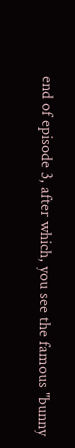end of episode 3, after which, you see the famous "bunny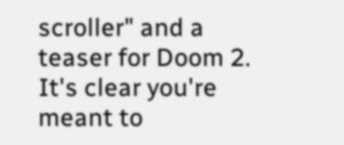scroller" and a teaser for Doom 2. It's clear you're meant to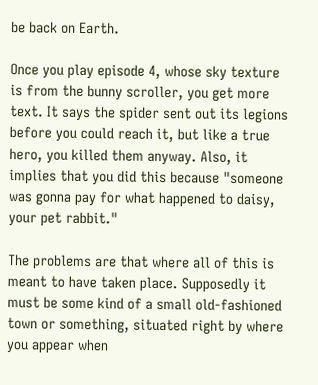be back on Earth.

Once you play episode 4, whose sky texture is from the bunny scroller, you get more text. It says the spider sent out its legions before you could reach it, but like a true hero, you killed them anyway. Also, it implies that you did this because "someone was gonna pay for what happened to daisy, your pet rabbit."

The problems are that where all of this is meant to have taken place. Supposedly it must be some kind of a small old-fashioned town or something, situated right by where you appear when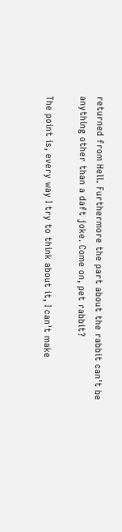returned from Hell. Furthermore the part about the rabbit can't be anything other than a daft joke. Come on, pet rabbit?

The point is, every way I try to think about it, I can't make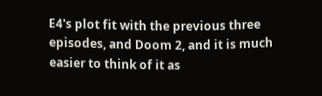E4's plot fit with the previous three episodes, and Doom 2, and it is much easier to think of it as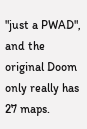"just a PWAD", and the original Doom only really has 27 maps.